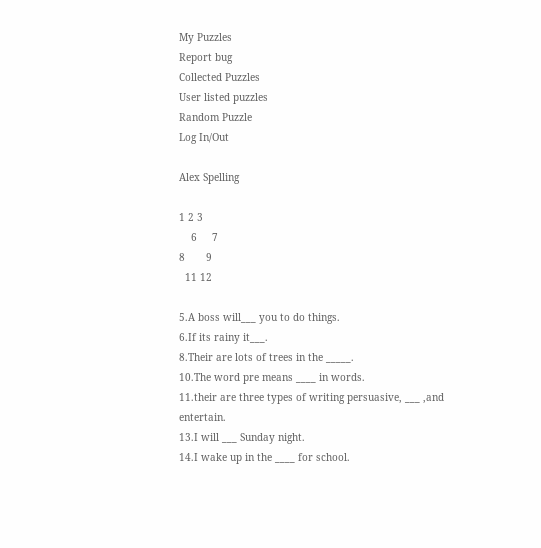My Puzzles
Report bug
Collected Puzzles
User listed puzzles
Random Puzzle
Log In/Out

Alex Spelling

1 2 3
    6     7
8       9
  11 12

5.A boss will___ you to do things.
6.If its rainy it___.
8.Their are lots of trees in the _____.
10.The word pre means ____ in words.
11.their are three types of writing persuasive, ___ ,and entertain.
13.I will ___ Sunday night.
14.I wake up in the ____ for school.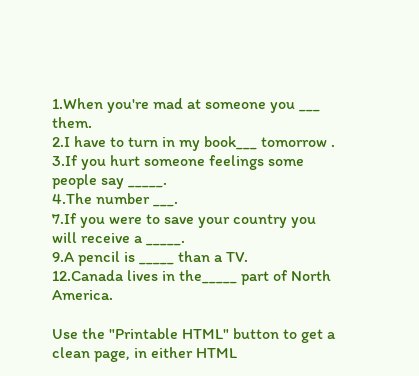1.When you're mad at someone you ___ them.
2.I have to turn in my book___ tomorrow .
3.If you hurt someone feelings some people say _____.
4.The number ___.
7.If you were to save your country you will receive a _____.
9.A pencil is _____ than a TV.
12.Canada lives in the_____ part of North America.

Use the "Printable HTML" button to get a clean page, in either HTML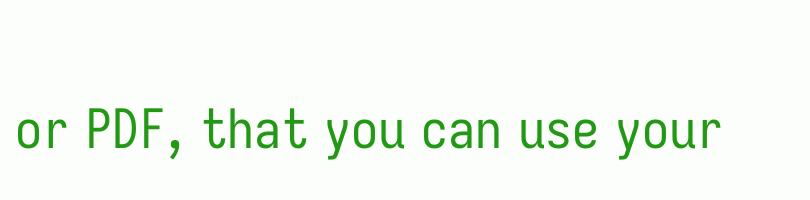or PDF, that you can use your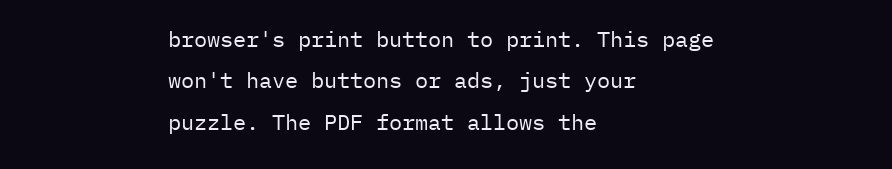browser's print button to print. This page won't have buttons or ads, just your puzzle. The PDF format allows the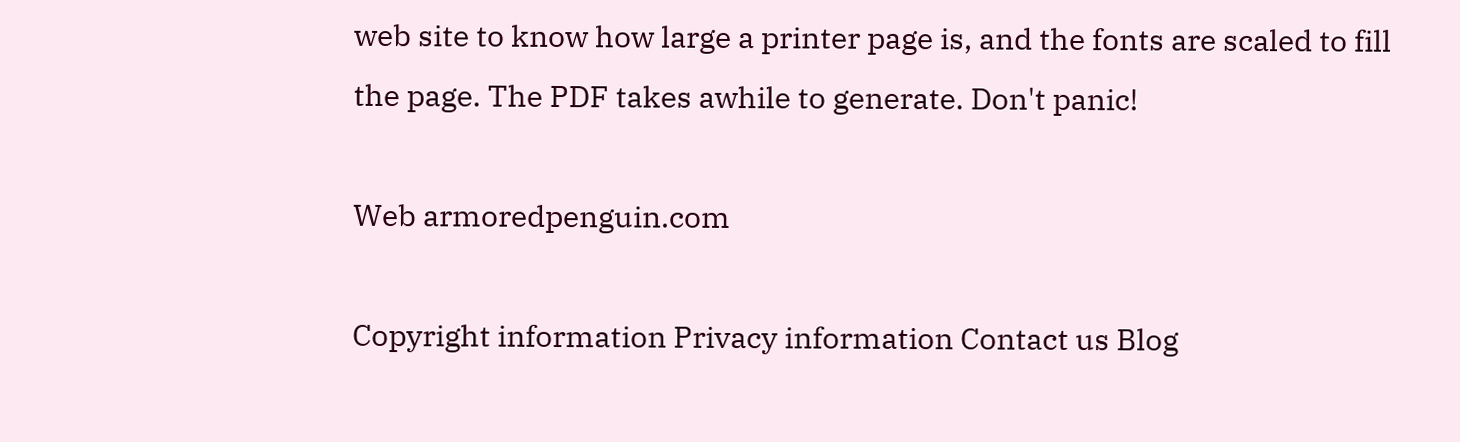web site to know how large a printer page is, and the fonts are scaled to fill the page. The PDF takes awhile to generate. Don't panic!

Web armoredpenguin.com

Copyright information Privacy information Contact us Blog